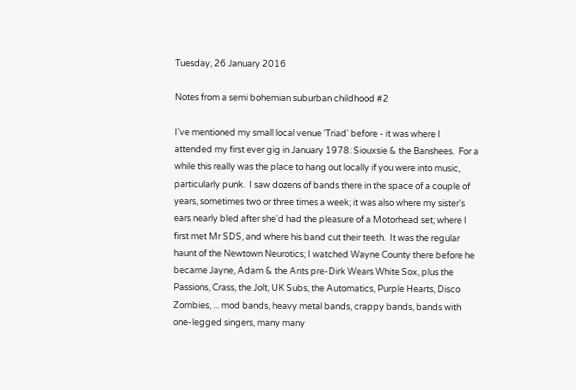Tuesday, 26 January 2016

Notes from a semi bohemian suburban childhood #2

I've mentioned my small local venue 'Triad' before - it was where I attended my first ever gig in January 1978: Siouxsie & the Banshees.  For a while this really was the place to hang out locally if you were into music, particularly punk.  I saw dozens of bands there in the space of a couple of years, sometimes two or three times a week; it was also where my sister's ears nearly bled after she'd had the pleasure of a Motorhead set; where I first met Mr SDS, and where his band cut their teeth.  It was the regular haunt of the Newtown Neurotics; I watched Wayne County there before he became Jayne, Adam & the Ants pre-Dirk Wears White Sox, plus the Passions, Crass, the Jolt, UK Subs, the Automatics, Purple Hearts, Disco Zombies, ... mod bands, heavy metal bands, crappy bands, bands with one-legged singers, many many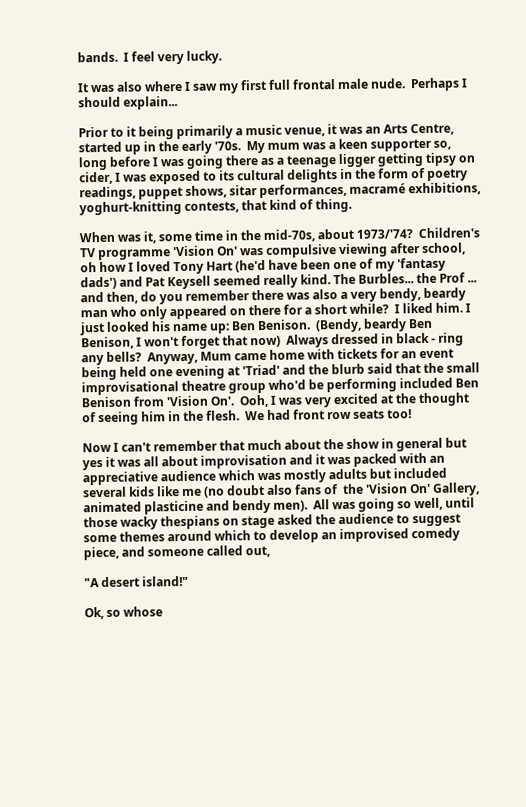bands.  I feel very lucky.

It was also where I saw my first full frontal male nude.  Perhaps I should explain...

Prior to it being primarily a music venue, it was an Arts Centre, started up in the early '70s.  My mum was a keen supporter so, long before I was going there as a teenage ligger getting tipsy on cider, I was exposed to its cultural delights in the form of poetry readings, puppet shows, sitar performances, macramé exhibitions, yoghurt-knitting contests, that kind of thing.

When was it, some time in the mid-70s, about 1973/'74?  Children's TV programme 'Vision On' was compulsive viewing after school, oh how I loved Tony Hart (he'd have been one of my 'fantasy dads') and Pat Keysell seemed really kind. The Burbles... the Prof ... and then, do you remember there was also a very bendy, beardy man who only appeared on there for a short while?  I liked him. I just looked his name up: Ben Benison.  (Bendy, beardy Ben Benison, I won't forget that now)  Always dressed in black - ring any bells?  Anyway, Mum came home with tickets for an event being held one evening at 'Triad' and the blurb said that the small improvisational theatre group who'd be performing included Ben Benison from 'Vision On'.  Ooh, I was very excited at the thought of seeing him in the flesh.  We had front row seats too!

Now I can't remember that much about the show in general but yes it was all about improvisation and it was packed with an appreciative audience which was mostly adults but included several kids like me (no doubt also fans of  the 'Vision On' Gallery, animated plasticine and bendy men).  All was going so well, until those wacky thespians on stage asked the audience to suggest some themes around which to develop an improvised comedy piece, and someone called out,

"A desert island!"

Ok, so whose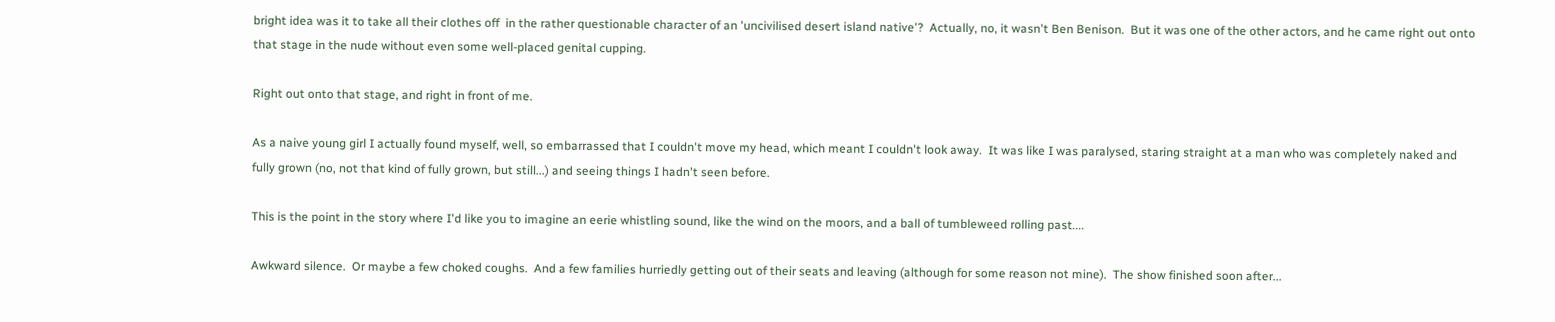bright idea was it to take all their clothes off  in the rather questionable character of an 'uncivilised desert island native'?  Actually, no, it wasn't Ben Benison.  But it was one of the other actors, and he came right out onto that stage in the nude without even some well-placed genital cupping.

Right out onto that stage, and right in front of me.

As a naive young girl I actually found myself, well, so embarrassed that I couldn't move my head, which meant I couldn't look away.  It was like I was paralysed, staring straight at a man who was completely naked and fully grown (no, not that kind of fully grown, but still...) and seeing things I hadn't seen before.

This is the point in the story where I'd like you to imagine an eerie whistling sound, like the wind on the moors, and a ball of tumbleweed rolling past....

Awkward silence.  Or maybe a few choked coughs.  And a few families hurriedly getting out of their seats and leaving (although for some reason not mine).  The show finished soon after...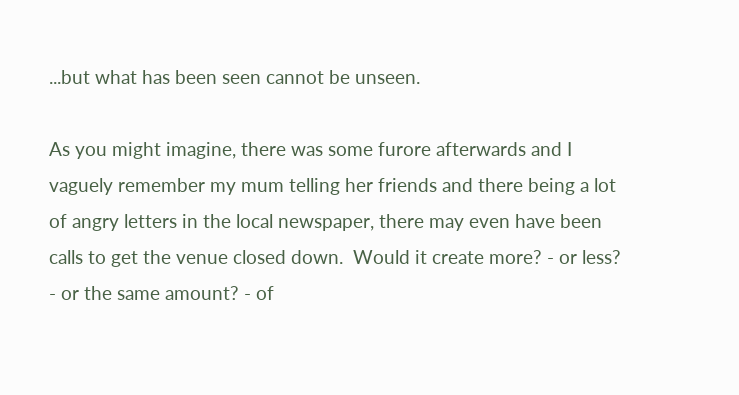...but what has been seen cannot be unseen.

As you might imagine, there was some furore afterwards and I vaguely remember my mum telling her friends and there being a lot of angry letters in the local newspaper, there may even have been calls to get the venue closed down.  Would it create more? - or less? - or the same amount? - of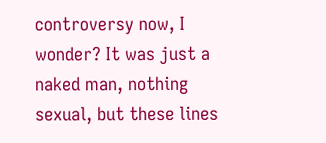controversy now, I wonder? It was just a naked man, nothing sexual, but these lines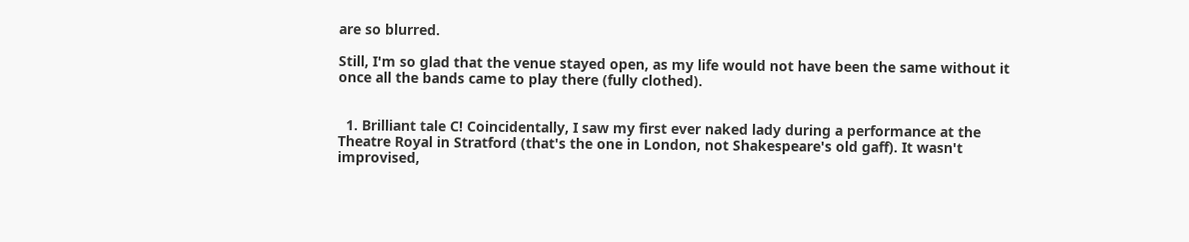are so blurred.

Still, I'm so glad that the venue stayed open, as my life would not have been the same without it once all the bands came to play there (fully clothed).


  1. Brilliant tale C! Coincidentally, I saw my first ever naked lady during a performance at the Theatre Royal in Stratford (that's the one in London, not Shakespeare's old gaff). It wasn't improvised,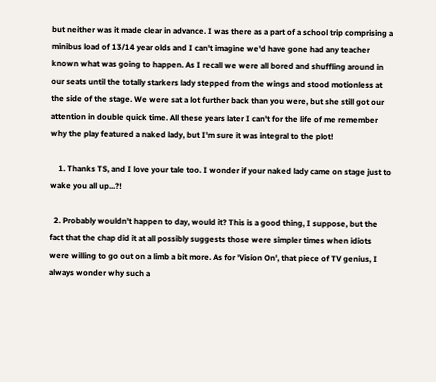but neither was it made clear in advance. I was there as a part of a school trip comprising a minibus load of 13/14 year olds and I can't imagine we'd have gone had any teacher known what was going to happen. As I recall we were all bored and shuffling around in our seats until the totally starkers lady stepped from the wings and stood motionless at the side of the stage. We were sat a lot further back than you were, but she still got our attention in double quick time. All these years later I can't for the life of me remember why the play featured a naked lady, but I'm sure it was integral to the plot!

    1. Thanks TS, and I love your tale too. I wonder if your naked lady came on stage just to wake you all up...?!

  2. Probably wouldn't happen to day, would it? This is a good thing, I suppose, but the fact that the chap did it at all possibly suggests those were simpler times when idiots were willing to go out on a limb a bit more. As for 'Vision On', that piece of TV genius, I always wonder why such a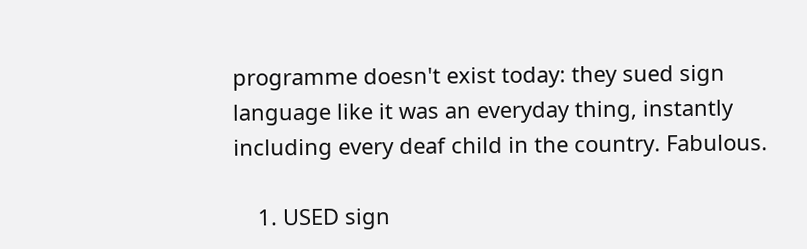programme doesn't exist today: they sued sign language like it was an everyday thing, instantly including every deaf child in the country. Fabulous.

    1. USED sign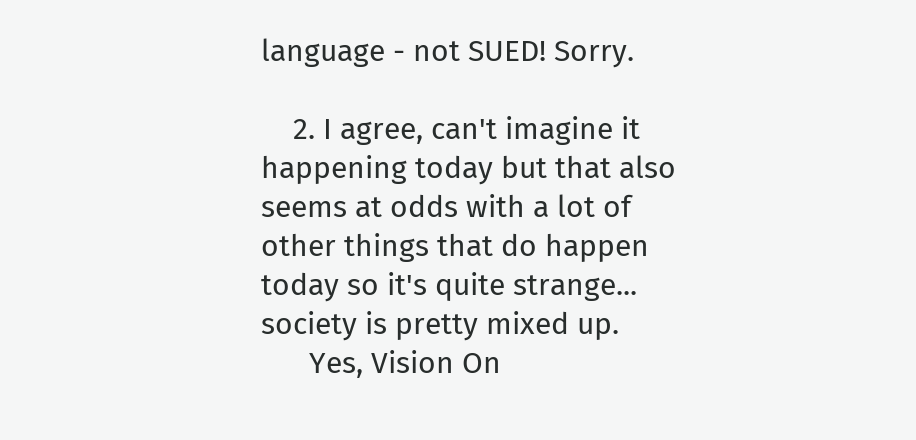language - not SUED! Sorry.

    2. I agree, can't imagine it happening today but that also seems at odds with a lot of other things that do happen today so it's quite strange... society is pretty mixed up.
      Yes, Vision On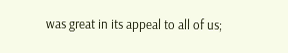was great in its appeal to all of us;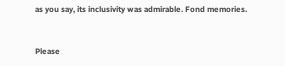as you say, its inclusivity was admirable. Fond memories.


Please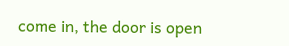come in, the door is open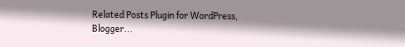Related Posts Plugin for WordPress, Blogger...